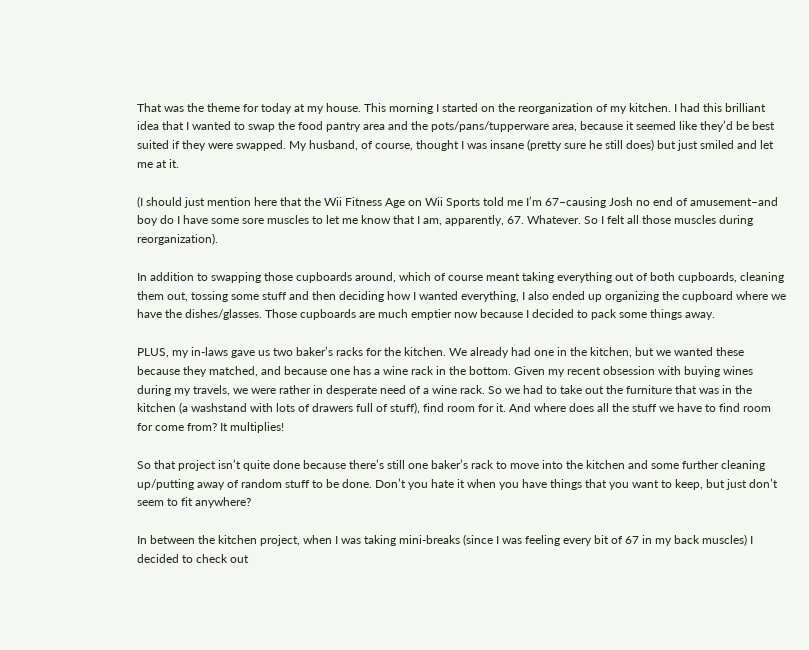That was the theme for today at my house. This morning I started on the reorganization of my kitchen. I had this brilliant idea that I wanted to swap the food pantry area and the pots/pans/tupperware area, because it seemed like they’d be best suited if they were swapped. My husband, of course, thought I was insane (pretty sure he still does) but just smiled and let me at it.

(I should just mention here that the Wii Fitness Age on Wii Sports told me I’m 67–causing Josh no end of amusement–and boy do I have some sore muscles to let me know that I am, apparently, 67. Whatever. So I felt all those muscles during reorganization).

In addition to swapping those cupboards around, which of course meant taking everything out of both cupboards, cleaning them out, tossing some stuff and then deciding how I wanted everything, I also ended up organizing the cupboard where we have the dishes/glasses. Those cupboards are much emptier now because I decided to pack some things away.

PLUS, my in-laws gave us two baker’s racks for the kitchen. We already had one in the kitchen, but we wanted these because they matched, and because one has a wine rack in the bottom. Given my recent obsession with buying wines during my travels, we were rather in desperate need of a wine rack. So we had to take out the furniture that was in the kitchen (a washstand with lots of drawers full of stuff), find room for it. And where does all the stuff we have to find room for come from? It multiplies!

So that project isn’t quite done because there’s still one baker’s rack to move into the kitchen and some further cleaning up/putting away of random stuff to be done. Don’t you hate it when you have things that you want to keep, but just don’t seem to fit anywhere?

In between the kitchen project, when I was taking mini-breaks (since I was feeling every bit of 67 in my back muscles) I decided to check out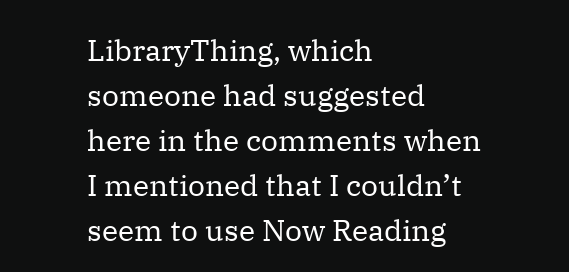LibraryThing, which someone had suggested here in the comments when I mentioned that I couldn’t seem to use Now Reading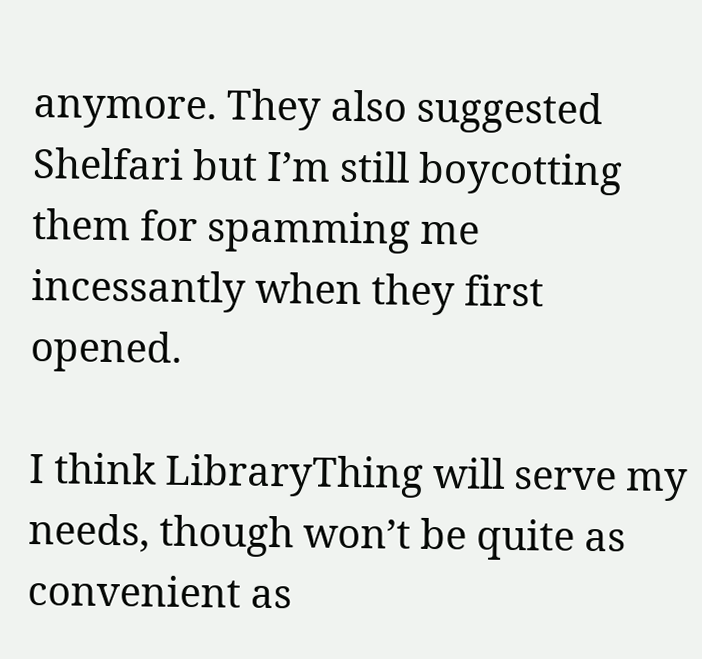anymore. They also suggested Shelfari but I’m still boycotting them for spamming me incessantly when they first opened.

I think LibraryThing will serve my needs, though won’t be quite as convenient as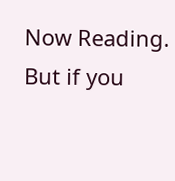Now Reading. But if you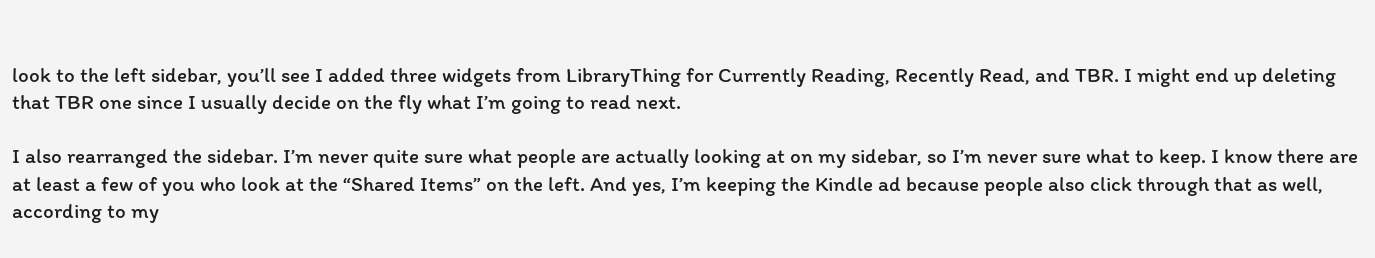look to the left sidebar, you’ll see I added three widgets from LibraryThing for Currently Reading, Recently Read, and TBR. I might end up deleting that TBR one since I usually decide on the fly what I’m going to read next.

I also rearranged the sidebar. I’m never quite sure what people are actually looking at on my sidebar, so I’m never sure what to keep. I know there are at least a few of you who look at the “Shared Items” on the left. And yes, I’m keeping the Kindle ad because people also click through that as well, according to my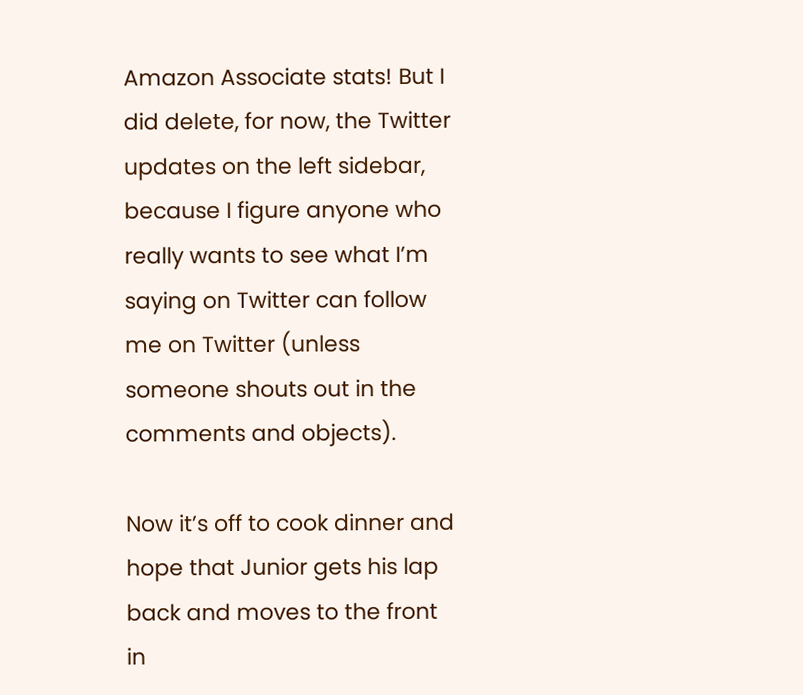Amazon Associate stats! But I did delete, for now, the Twitter updates on the left sidebar, because I figure anyone who really wants to see what I’m saying on Twitter can follow me on Twitter (unless someone shouts out in the comments and objects).

Now it’s off to cook dinner and hope that Junior gets his lap back and moves to the front in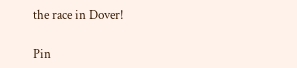the race in Dover!

Pin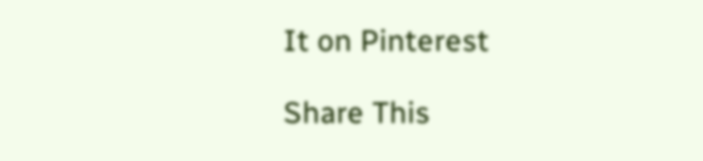It on Pinterest

Share This